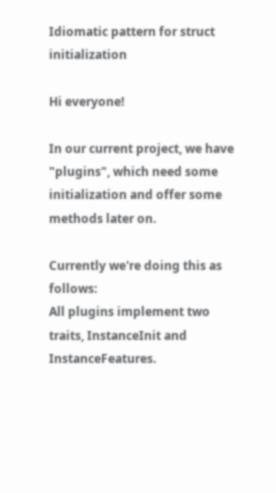Idiomatic pattern for struct initialization

Hi everyone!

In our current project, we have "plugins", which need some initialization and offer some methods later on.

Currently we're doing this as follows:
All plugins implement two traits, InstanceInit and InstanceFeatures.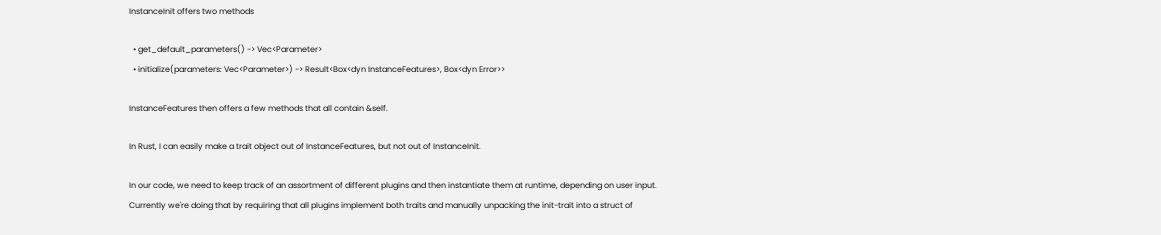InstanceInit offers two methods

  • get_default_parameters() -> Vec<Parameter>
  • initialize(parameters: Vec<Parameter>) -> Result<Box<dyn InstanceFeatures>, Box<dyn Error>>

InstanceFeatures then offers a few methods that all contain &self.

In Rust, I can easily make a trait object out of InstanceFeatures, but not out of InstanceInit.

In our code, we need to keep track of an assortment of different plugins and then instantiate them at runtime, depending on user input.
Currently we're doing that by requiring that all plugins implement both traits and manually unpacking the init-trait into a struct of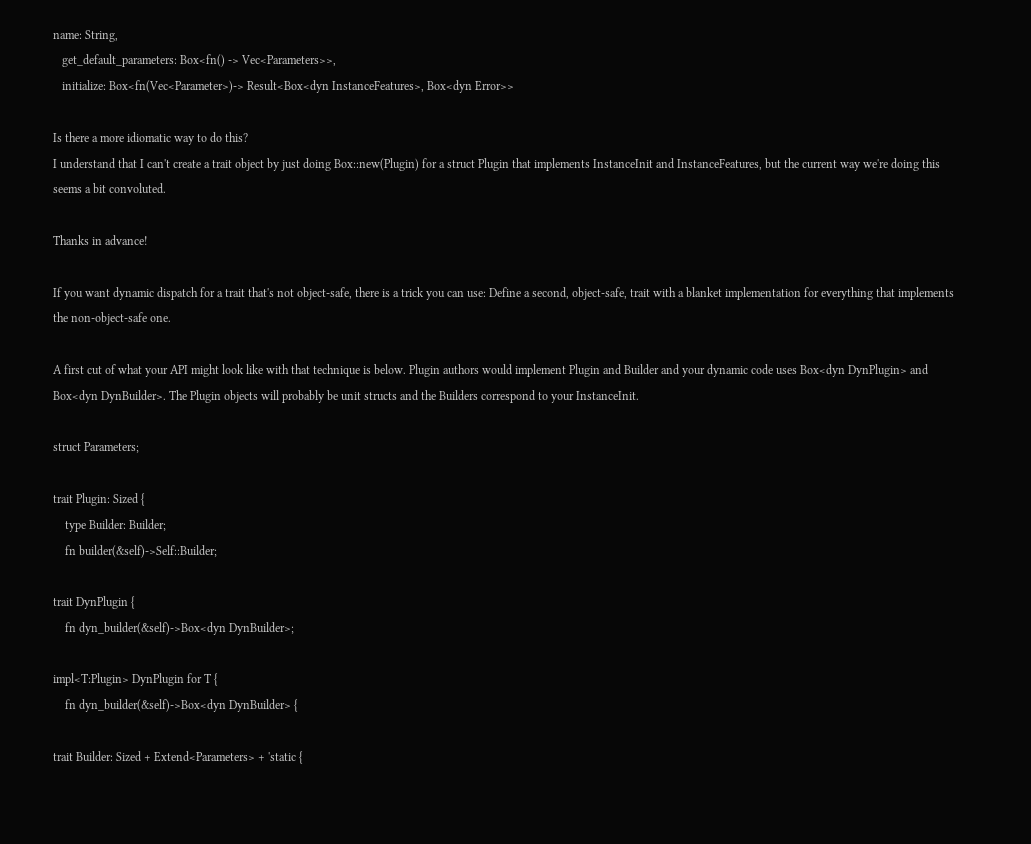name: String,
   get_default_parameters: Box<fn() -> Vec<Parameters>>,
   initialize: Box<fn(Vec<Parameter>)-> Result<Box<dyn InstanceFeatures>, Box<dyn Error>>

Is there a more idiomatic way to do this?
I understand that I can't create a trait object by just doing Box::new(Plugin) for a struct Plugin that implements InstanceInit and InstanceFeatures, but the current way we're doing this seems a bit convoluted.

Thanks in advance!

If you want dynamic dispatch for a trait that's not object-safe, there is a trick you can use: Define a second, object-safe, trait with a blanket implementation for everything that implements the non-object-safe one.

A first cut of what your API might look like with that technique is below. Plugin authors would implement Plugin and Builder and your dynamic code uses Box<dyn DynPlugin> and Box<dyn DynBuilder>. The Plugin objects will probably be unit structs and the Builders correspond to your InstanceInit.

struct Parameters;

trait Plugin: Sized {
    type Builder: Builder;
    fn builder(&self)->Self::Builder;

trait DynPlugin {
    fn dyn_builder(&self)->Box<dyn DynBuilder>;

impl<T:Plugin> DynPlugin for T {
    fn dyn_builder(&self)->Box<dyn DynBuilder> {

trait Builder: Sized + Extend<Parameters> + 'static {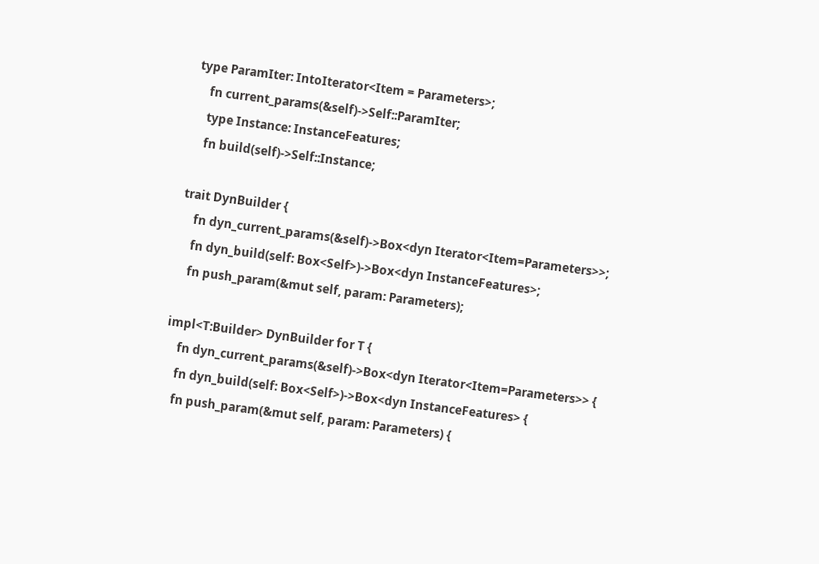type ParamIter: IntoIterator<Item = Parameters>;
    fn current_params(&self)->Self::ParamIter;
    type Instance: InstanceFeatures;
    fn build(self)->Self::Instance;

trait DynBuilder {
    fn dyn_current_params(&self)->Box<dyn Iterator<Item=Parameters>>;
    fn dyn_build(self: Box<Self>)->Box<dyn InstanceFeatures>;
    fn push_param(&mut self, param: Parameters);

impl<T:Builder> DynBuilder for T {
    fn dyn_current_params(&self)->Box<dyn Iterator<Item=Parameters>> {
    fn dyn_build(self: Box<Self>)->Box<dyn InstanceFeatures> {
    fn push_param(&mut self, param: Parameters) {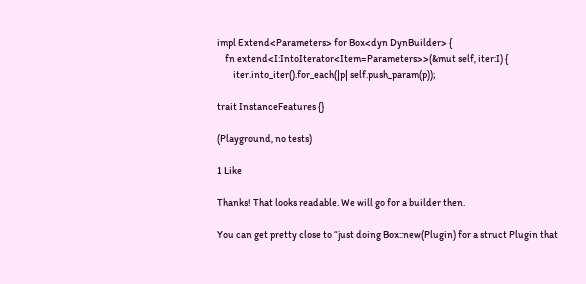impl Extend<Parameters> for Box<dyn DynBuilder> {
    fn extend<I:IntoIterator<Item=Parameters>>(&mut self, iter:I) {
        iter.into_iter().for_each(|p| self.push_param(p));

trait InstanceFeatures {}

(Playground, no tests)

1 Like

Thanks! That looks readable. We will go for a builder then.

You can get pretty close to “just doing Box::new(Plugin) for a struct Plugin that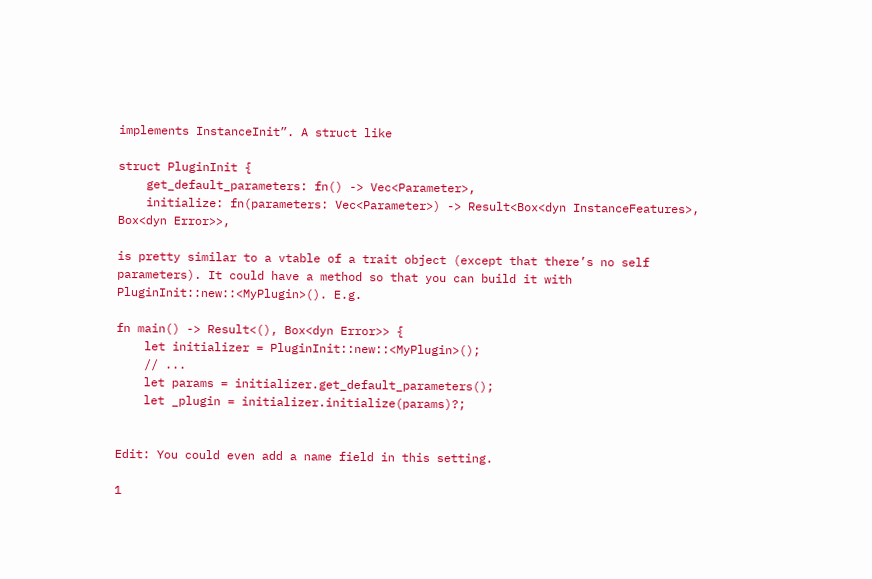implements InstanceInit”. A struct like

struct PluginInit {
    get_default_parameters: fn() -> Vec<Parameter>,
    initialize: fn(parameters: Vec<Parameter>) -> Result<Box<dyn InstanceFeatures>, Box<dyn Error>>,

is pretty similar to a vtable of a trait object (except that there’s no self parameters). It could have a method so that you can build it with PluginInit::new::<MyPlugin>(). E.g.

fn main() -> Result<(), Box<dyn Error>> {
    let initializer = PluginInit::new::<MyPlugin>();
    // ...
    let params = initializer.get_default_parameters();
    let _plugin = initializer.initialize(params)?;


Edit: You could even add a name field in this setting.

1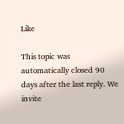Like

This topic was automatically closed 90 days after the last reply. We invite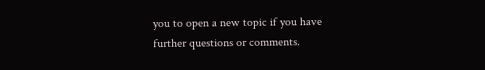you to open a new topic if you have further questions or comments.